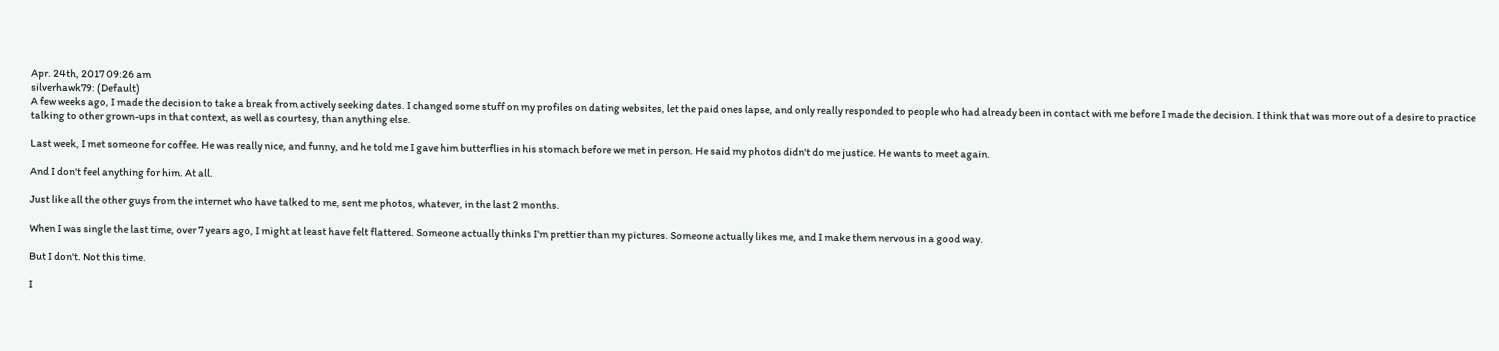Apr. 24th, 2017 09:26 am
silverhawk79: (Default)
A few weeks ago, I made the decision to take a break from actively seeking dates. I changed some stuff on my profiles on dating websites, let the paid ones lapse, and only really responded to people who had already been in contact with me before I made the decision. I think that was more out of a desire to practice talking to other grown-ups in that context, as well as courtesy, than anything else.

Last week, I met someone for coffee. He was really nice, and funny, and he told me I gave him butterflies in his stomach before we met in person. He said my photos didn't do me justice. He wants to meet again.

And I don't feel anything for him. At all.

Just like all the other guys from the internet who have talked to me, sent me photos, whatever, in the last 2 months.

When I was single the last time, over 7 years ago, I might at least have felt flattered. Someone actually thinks I'm prettier than my pictures. Someone actually likes me, and I make them nervous in a good way.

But I don't. Not this time.

I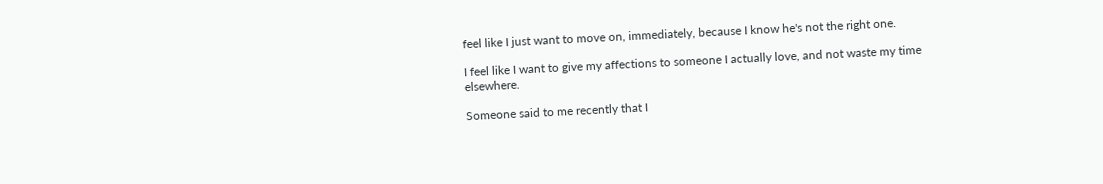feel like I just want to move on, immediately, because I know he's not the right one.

I feel like I want to give my affections to someone I actually love, and not waste my time elsewhere.

Someone said to me recently that I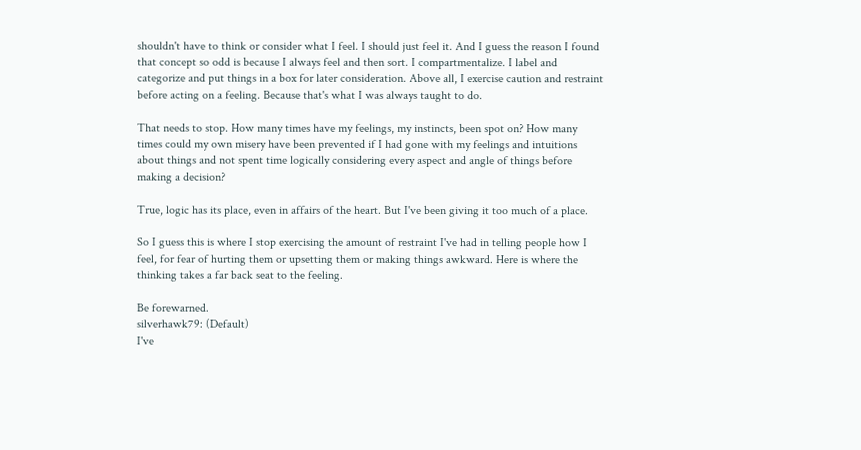shouldn't have to think or consider what I feel. I should just feel it. And I guess the reason I found that concept so odd is because I always feel and then sort. I compartmentalize. I label and categorize and put things in a box for later consideration. Above all, I exercise caution and restraint before acting on a feeling. Because that's what I was always taught to do.

That needs to stop. How many times have my feelings, my instincts, been spot on? How many times could my own misery have been prevented if I had gone with my feelings and intuitions about things and not spent time logically considering every aspect and angle of things before making a decision?

True, logic has its place, even in affairs of the heart. But I've been giving it too much of a place.

So I guess this is where I stop exercising the amount of restraint I've had in telling people how I feel, for fear of hurting them or upsetting them or making things awkward. Here is where the thinking takes a far back seat to the feeling.

Be forewarned.
silverhawk79: (Default)
I've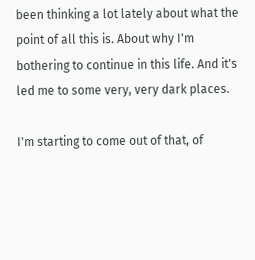been thinking a lot lately about what the point of all this is. About why I'm bothering to continue in this life. And it's led me to some very, very dark places.

I'm starting to come out of that, of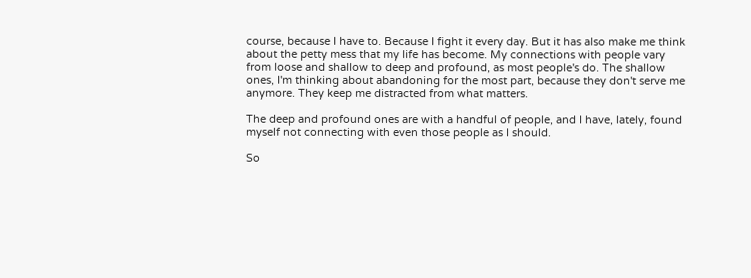course, because I have to. Because I fight it every day. But it has also make me think about the petty mess that my life has become. My connections with people vary from loose and shallow to deep and profound, as most people's do. The shallow ones, I'm thinking about abandoning for the most part, because they don't serve me anymore. They keep me distracted from what matters.

The deep and profound ones are with a handful of people, and I have, lately, found myself not connecting with even those people as I should.

So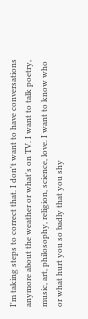I'm taking steps to correct that. I don't want to have conversations anymore about the weather or what's on TV. I want to talk poetry, music, art, philosophy, religion, science, love. I want to know who or what hurt you so badly that you shy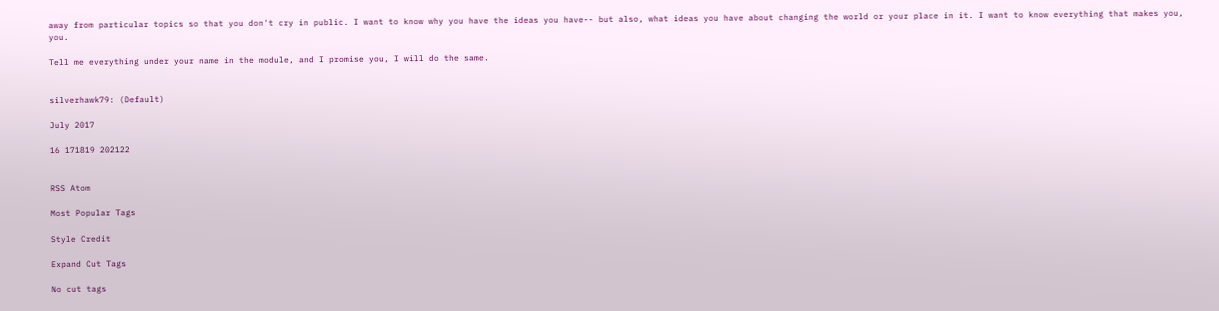away from particular topics so that you don't cry in public. I want to know why you have the ideas you have-- but also, what ideas you have about changing the world or your place in it. I want to know everything that makes you, you.

Tell me everything under your name in the module, and I promise you, I will do the same.


silverhawk79: (Default)

July 2017

16 171819 202122


RSS Atom

Most Popular Tags

Style Credit

Expand Cut Tags

No cut tags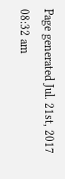Page generated Jul. 21st, 2017 08:32 am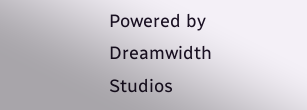Powered by Dreamwidth Studios